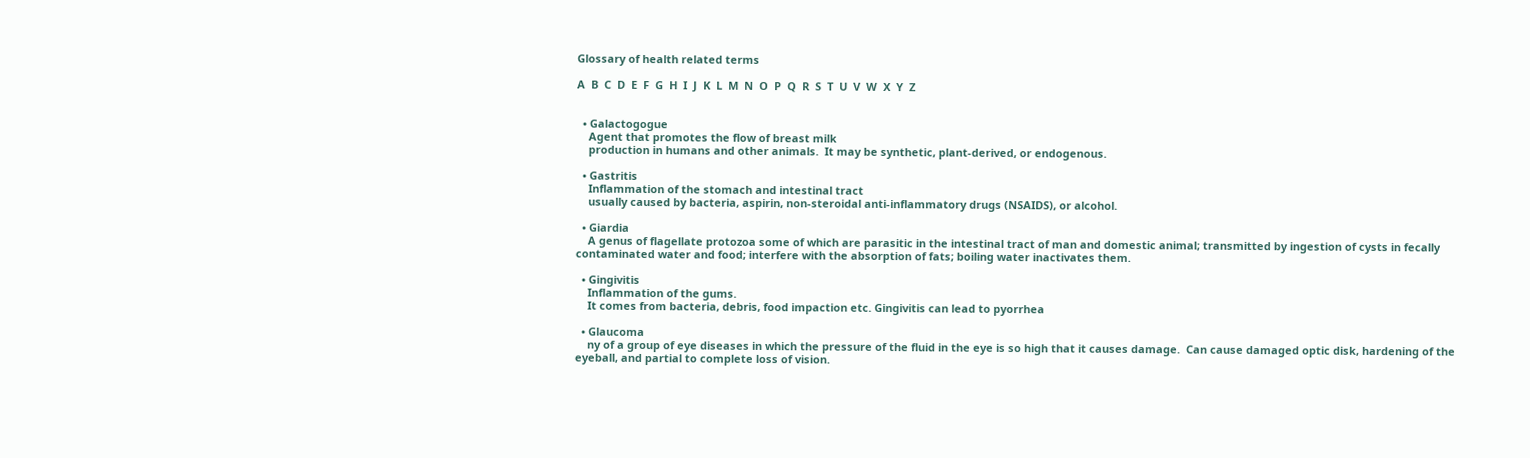Glossary of health related terms

A  B  C  D  E  F  G  H  I  J  K  L  M  N  O  P  Q  R  S  T  U  V  W  X  Y  Z


  • Galactogogue
    Agent that promotes the flow of breast milk
    production in humans and other animals.  It may be synthetic, plant-derived, or endogenous.

  • Gastritis
    Inflammation of the stomach and intestinal tract
    usually caused by bacteria, aspirin, non-steroidal anti-inflammatory drugs (NSAIDS), or alcohol.

  • Giardia
    A genus of flagellate protozoa some of which are parasitic in the intestinal tract of man and domestic animal; transmitted by ingestion of cysts in fecally contaminated water and food; interfere with the absorption of fats; boiling water inactivates them.

  • Gingivitis
    Inflammation of the gums.
    It comes from bacteria, debris, food impaction etc. Gingivitis can lead to pyorrhea

  • Glaucoma
    ny of a group of eye diseases in which the pressure of the fluid in the eye is so high that it causes damage.  Can cause damaged optic disk, hardening of the eyeball, and partial to complete loss of vision.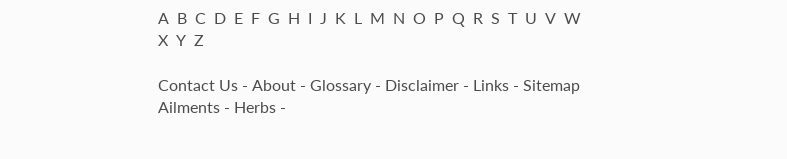A  B  C  D  E  F  G  H  I  J  K  L  M  N  O  P  Q  R  S  T  U  V  W  X  Y  Z

Contact Us - About - Glossary - Disclaimer - Links - Sitemap
Ailments - Herbs -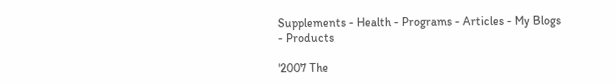Supplements - Health - Programs - Articles - My Blogs - Products

'2007 The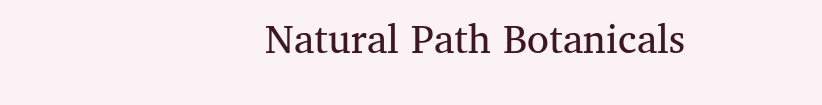Natural Path Botanicals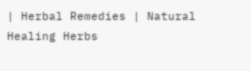| Herbal Remedies | Natural Healing Herbs